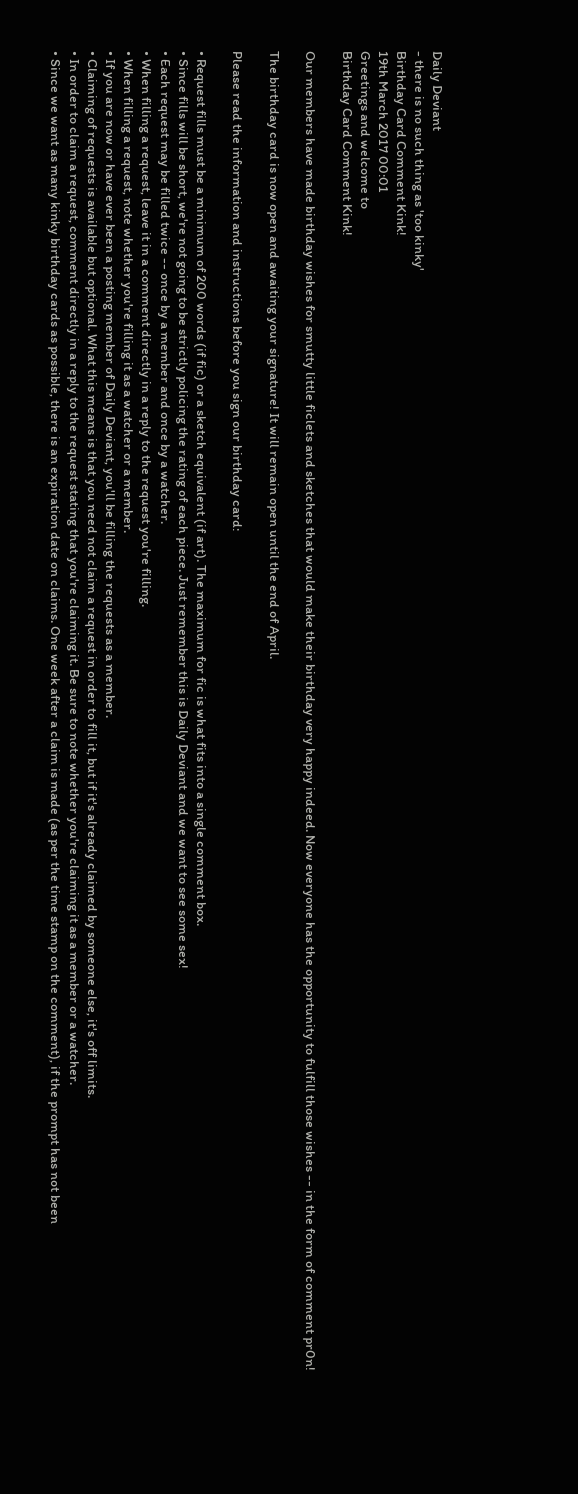Daily Deviant
- there is no such thing as 'too kinky'
Birthday Card Comment Kink!
19th March 2017 00:01
Greetings and welcome to
Birthday Card Comment Kink!

Our members have made birthday wishes for smutty little ficlets and sketches that would make their birthday very happy indeed. Now everyone has the opportunity to fulfill those wishes -- in the form of comment pr0n!

The birthday card is now open and awaiting your signature! It will remain open until the end of April.

Please read the information and instructions before you sign our birthday card:

• Request fills must be a minimum of 200 words (if fic) or a sketch equivalent (if art). The maximum for fic is what fits into a single comment box.
• Since fills will be short, we're not going to be strictly policing the rating of each piece. Just remember this is Daily Deviant and we want to see some sex!
• Each request may be filled twice -- once by a member and once by a watcher.
• When filling a request, leave it in a comment directly in a reply to the request you're filling.
• When filling a request, note whether you're filling it as a watcher or a member.
• If you are now or have ever been a posting member of Daily Deviant, you'll be filling the requests as a member.
• Claiming of requests is available but optional. What this means is that you need not claim a request in order to fill it, but if it's already claimed by someone else, it's off limits.
• In order to claim a request, comment directly in a reply to the request stating that you're claiming it. Be sure to note whether you're claiming it as a member or a watcher.
• Since we want as many kinky birthday cards as possible, there is an expiration date on claims. One week after a claim is made (as per the time stamp on the comment), if the prompt has not been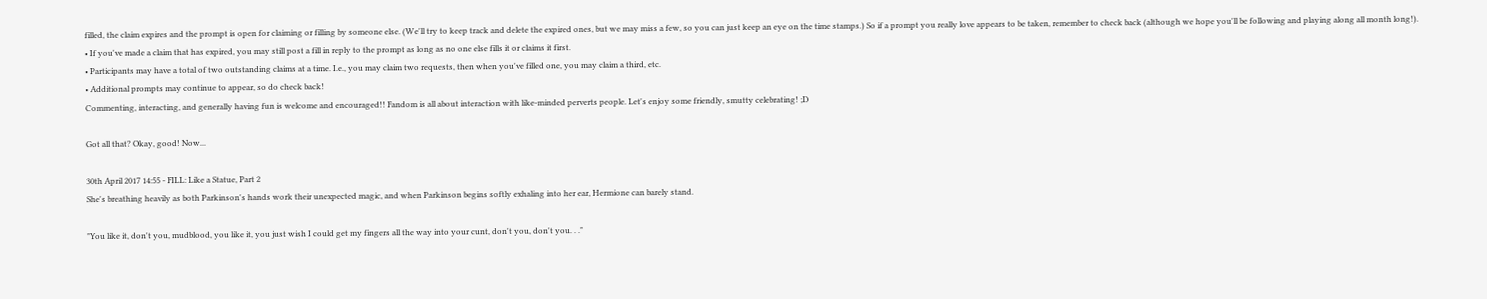filled, the claim expires and the prompt is open for claiming or filling by someone else. (We'll try to keep track and delete the expired ones, but we may miss a few, so you can just keep an eye on the time stamps.) So if a prompt you really love appears to be taken, remember to check back (although we hope you'll be following and playing along all month long!).
• If you've made a claim that has expired, you may still post a fill in reply to the prompt as long as no one else fills it or claims it first.
• Participants may have a total of two outstanding claims at a time. I.e., you may claim two requests, then when you've filled one, you may claim a third, etc.
• Additional prompts may continue to appear, so do check back!
Commenting, interacting, and generally having fun is welcome and encouraged!! Fandom is all about interaction with like-minded perverts people. Let's enjoy some friendly, smutty celebrating! ;D

Got all that? Okay, good! Now...

30th April 2017 14:55 - FILL: Like a Statue, Part 2
She's breathing heavily as both Parkinson's hands work their unexpected magic, and when Parkinson begins softly exhaling into her ear, Hermione can barely stand.

"You like it, don't you, mudblood, you like it, you just wish I could get my fingers all the way into your cunt, don't you, don't you. . ."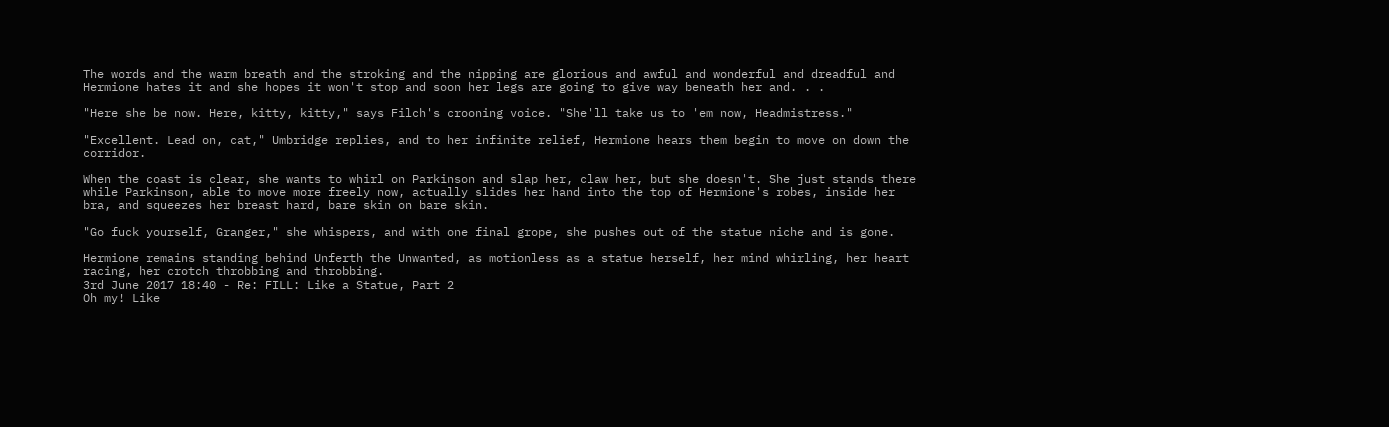The words and the warm breath and the stroking and the nipping are glorious and awful and wonderful and dreadful and Hermione hates it and she hopes it won't stop and soon her legs are going to give way beneath her and. . .

"Here she be now. Here, kitty, kitty," says Filch's crooning voice. "She'll take us to 'em now, Headmistress."

"Excellent. Lead on, cat," Umbridge replies, and to her infinite relief, Hermione hears them begin to move on down the corridor.

When the coast is clear, she wants to whirl on Parkinson and slap her, claw her, but she doesn't. She just stands there while Parkinson, able to move more freely now, actually slides her hand into the top of Hermione's robes, inside her bra, and squeezes her breast hard, bare skin on bare skin.

"Go fuck yourself, Granger," she whispers, and with one final grope, she pushes out of the statue niche and is gone.

Hermione remains standing behind Unferth the Unwanted, as motionless as a statue herself, her mind whirling, her heart racing, her crotch throbbing and throbbing.
3rd June 2017 18:40 - Re: FILL: Like a Statue, Part 2
Oh my! Like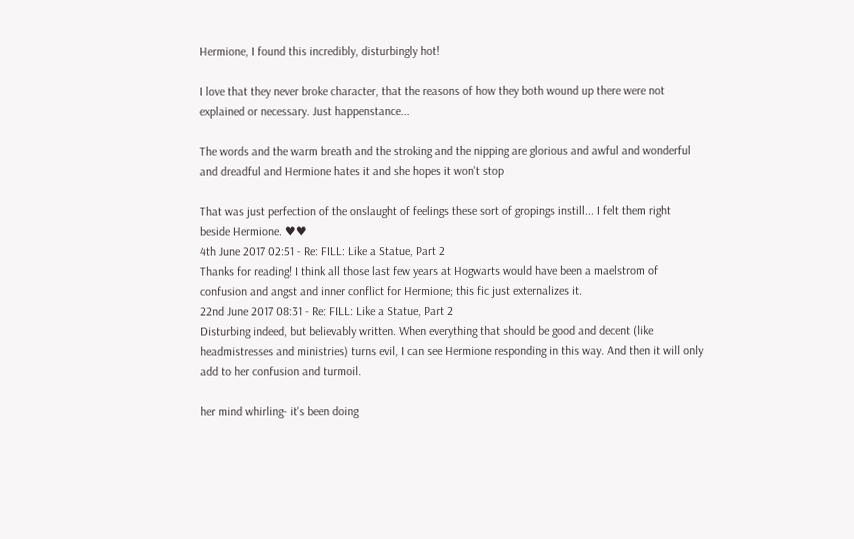Hermione, I found this incredibly, disturbingly hot!

I love that they never broke character, that the reasons of how they both wound up there were not explained or necessary. Just happenstance...

The words and the warm breath and the stroking and the nipping are glorious and awful and wonderful and dreadful and Hermione hates it and she hopes it won't stop

That was just perfection of the onslaught of feelings these sort of gropings instill... I felt them right beside Hermione. ♥♥
4th June 2017 02:51 - Re: FILL: Like a Statue, Part 2
Thanks for reading! I think all those last few years at Hogwarts would have been a maelstrom of confusion and angst and inner conflict for Hermione; this fic just externalizes it.
22nd June 2017 08:31 - Re: FILL: Like a Statue, Part 2
Disturbing indeed, but believably written. When everything that should be good and decent (like headmistresses and ministries) turns evil, I can see Hermione responding in this way. And then it will only add to her confusion and turmoil.

her mind whirling- it's been doing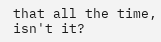that all the time, isn't it?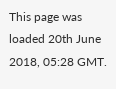This page was loaded 20th June 2018, 05:28 GMT.